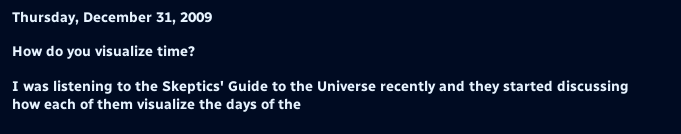Thursday, December 31, 2009

How do you visualize time?

I was listening to the Skeptics' Guide to the Universe recently and they started discussing how each of them visualize the days of the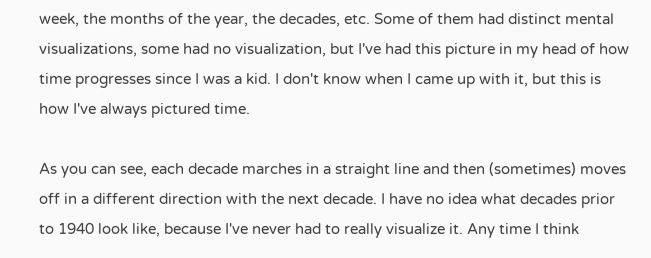week, the months of the year, the decades, etc. Some of them had distinct mental visualizations, some had no visualization, but I've had this picture in my head of how time progresses since I was a kid. I don't know when I came up with it, but this is how I've always pictured time.

As you can see, each decade marches in a straight line and then (sometimes) moves off in a different direction with the next decade. I have no idea what decades prior to 1940 look like, because I've never had to really visualize it. Any time I think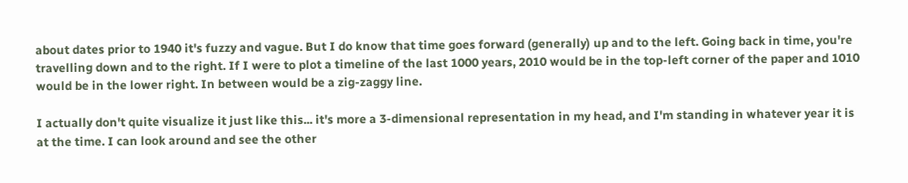about dates prior to 1940 it's fuzzy and vague. But I do know that time goes forward (generally) up and to the left. Going back in time, you're travelling down and to the right. If I were to plot a timeline of the last 1000 years, 2010 would be in the top-left corner of the paper and 1010 would be in the lower right. In between would be a zig-zaggy line.

I actually don't quite visualize it just like this... it's more a 3-dimensional representation in my head, and I'm standing in whatever year it is at the time. I can look around and see the other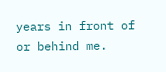years in front of or behind me.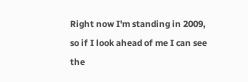Right now I'm standing in 2009, so if I look ahead of me I can see the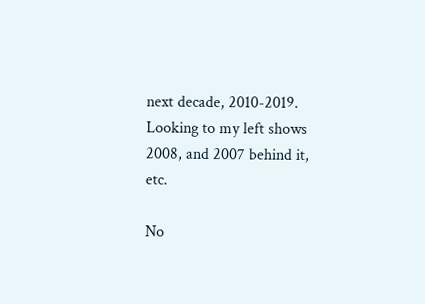next decade, 2010-2019. Looking to my left shows 2008, and 2007 behind it, etc.

No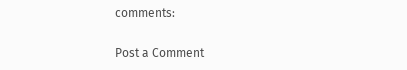comments:

Post a Comment